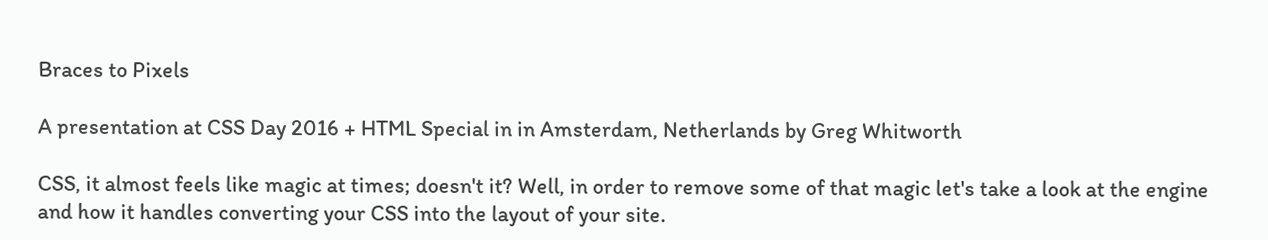Braces to Pixels

A presentation at CSS Day 2016 + HTML Special in in Amsterdam, Netherlands by Greg Whitworth

CSS, it almost feels like magic at times; doesn't it? Well, in order to remove some of that magic let's take a look at the engine and how it handles converting your CSS into the layout of your site.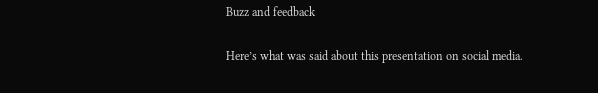Buzz and feedback

Here’s what was said about this presentation on social media.